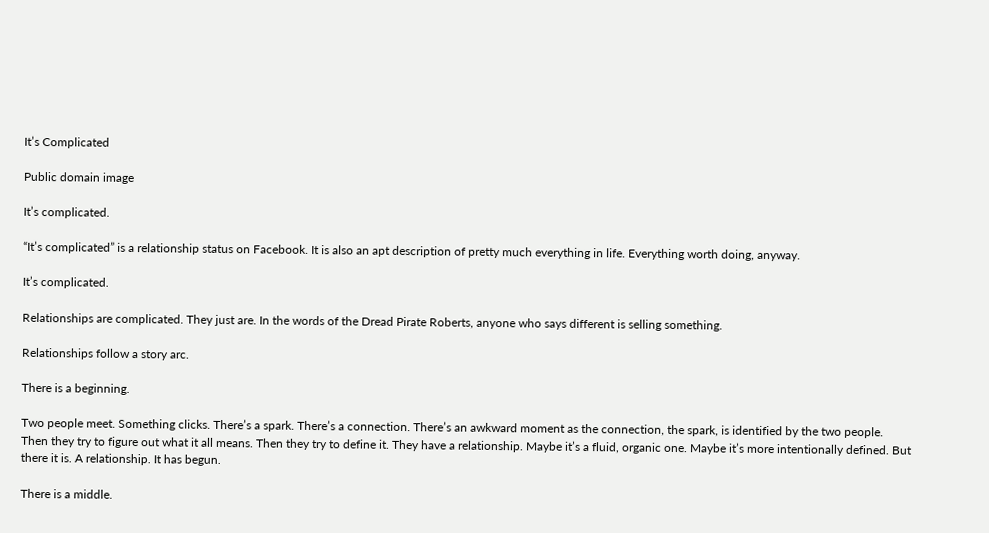It’s Complicated

Public domain image

It’s complicated.

“It’s complicated” is a relationship status on Facebook. It is also an apt description of pretty much everything in life. Everything worth doing, anyway.

It’s complicated.

Relationships are complicated. They just are. In the words of the Dread Pirate Roberts, anyone who says different is selling something.

Relationships follow a story arc.

There is a beginning.

Two people meet. Something clicks. There’s a spark. There’s a connection. There’s an awkward moment as the connection, the spark, is identified by the two people. Then they try to figure out what it all means. Then they try to define it. They have a relationship. Maybe it’s a fluid, organic one. Maybe it’s more intentionally defined. But there it is. A relationship. It has begun.

There is a middle.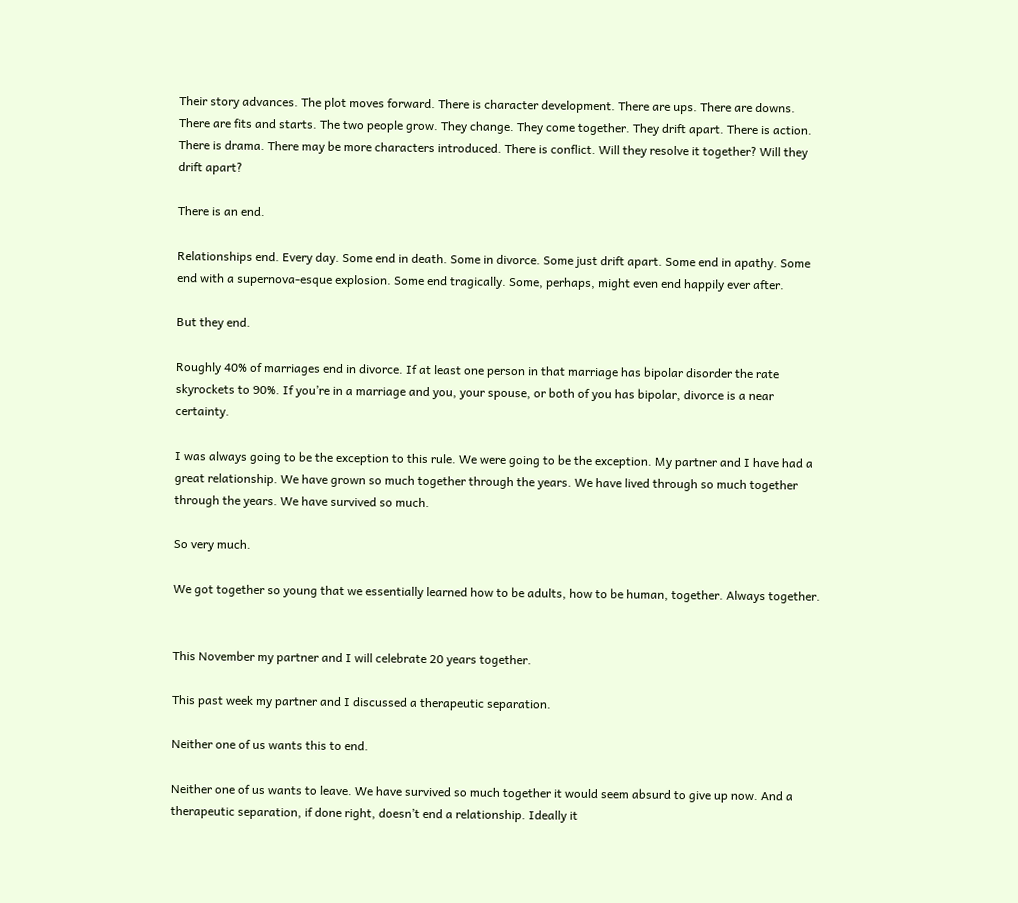Their story advances. The plot moves forward. There is character development. There are ups. There are downs. There are fits and starts. The two people grow. They change. They come together. They drift apart. There is action. There is drama. There may be more characters introduced. There is conflict. Will they resolve it together? Will they drift apart?

There is an end.

Relationships end. Every day. Some end in death. Some in divorce. Some just drift apart. Some end in apathy. Some end with a supernova-esque explosion. Some end tragically. Some, perhaps, might even end happily ever after.

But they end.

Roughly 40% of marriages end in divorce. If at least one person in that marriage has bipolar disorder the rate skyrockets to 90%. If you’re in a marriage and you, your spouse, or both of you has bipolar, divorce is a near certainty.

I was always going to be the exception to this rule. We were going to be the exception. My partner and I have had a great relationship. We have grown so much together through the years. We have lived through so much together through the years. We have survived so much.

So very much.

We got together so young that we essentially learned how to be adults, how to be human, together. Always together.


This November my partner and I will celebrate 20 years together.

This past week my partner and I discussed a therapeutic separation.

Neither one of us wants this to end.

Neither one of us wants to leave. We have survived so much together it would seem absurd to give up now. And a therapeutic separation, if done right, doesn’t end a relationship. Ideally it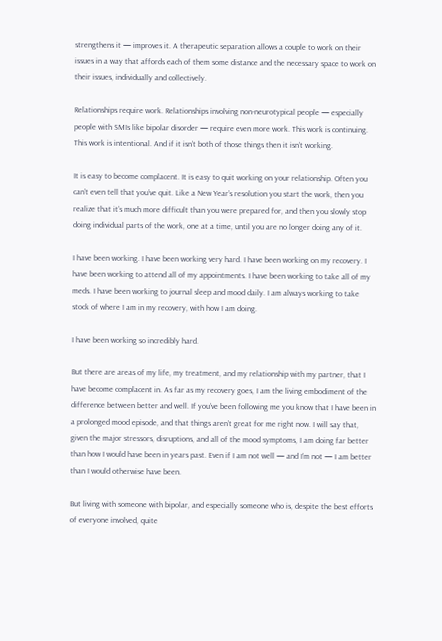strengthens it — improves it. A therapeutic separation allows a couple to work on their issues in a way that affords each of them some distance and the necessary space to work on their issues, individually and collectively.

Relationships require work. Relationships involving non-neurotypical people — especially people with SMIs like bipolar disorder — require even more work. This work is continuing. This work is intentional. And if it isn’t both of those things then it isn’t working.

It is easy to become complacent. It is easy to quit working on your relationship. Often you can’t even tell that you’ve quit. Like a New Year’s resolution you start the work, then you realize that it’s much more difficult than you were prepared for, and then you slowly stop doing individual parts of the work, one at a time, until you are no longer doing any of it.

I have been working. I have been working very hard. I have been working on my recovery. I have been working to attend all of my appointments. I have been working to take all of my meds. I have been working to journal sleep and mood daily. I am always working to take stock of where I am in my recovery, with how I am doing.

I have been working so incredibly hard.

But there are areas of my life, my treatment, and my relationship with my partner, that I have become complacent in. As far as my recovery goes, I am the living embodiment of the difference between better and well. If you’ve been following me you know that I have been in a prolonged mood episode, and that things aren’t great for me right now. I will say that, given the major stressors, disruptions, and all of the mood symptoms, I am doing far better than how I would have been in years past. Even if I am not well — and I’m not — I am better than I would otherwise have been.

But living with someone with bipolar, and especially someone who is, despite the best efforts of everyone involved, quite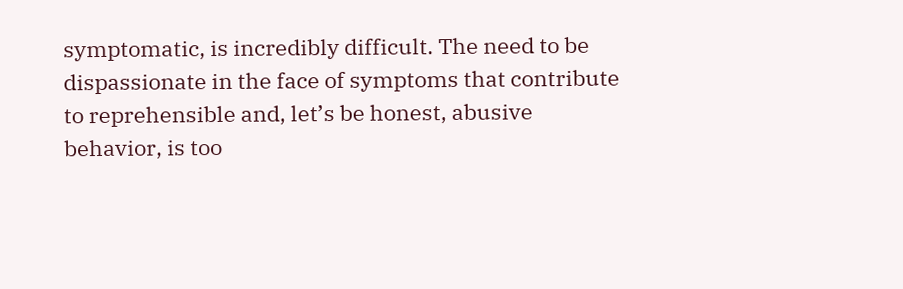symptomatic, is incredibly difficult. The need to be dispassionate in the face of symptoms that contribute to reprehensible and, let’s be honest, abusive behavior, is too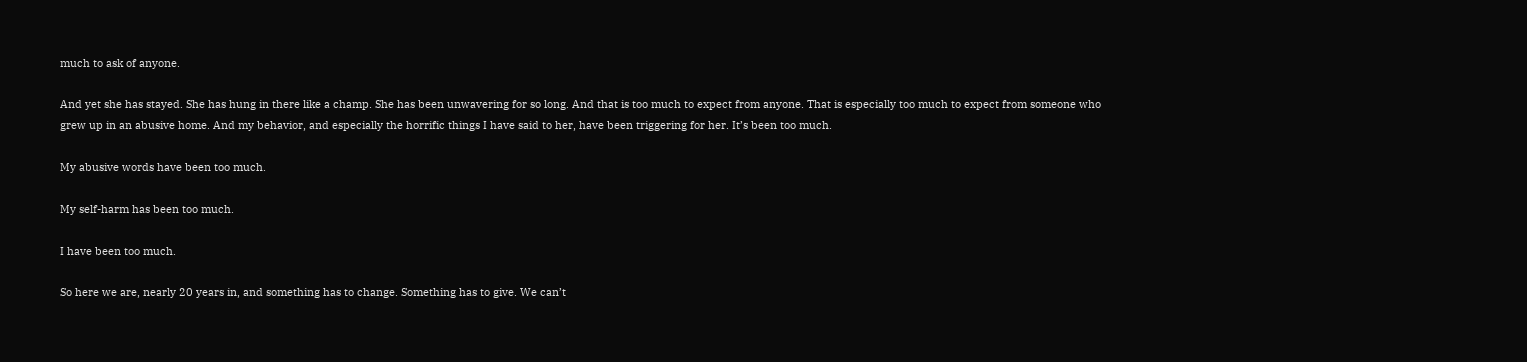much to ask of anyone.

And yet she has stayed. She has hung in there like a champ. She has been unwavering for so long. And that is too much to expect from anyone. That is especially too much to expect from someone who grew up in an abusive home. And my behavior, and especially the horrific things I have said to her, have been triggering for her. It’s been too much.

My abusive words have been too much.

My self-harm has been too much.

I have been too much.

So here we are, nearly 20 years in, and something has to change. Something has to give. We can’t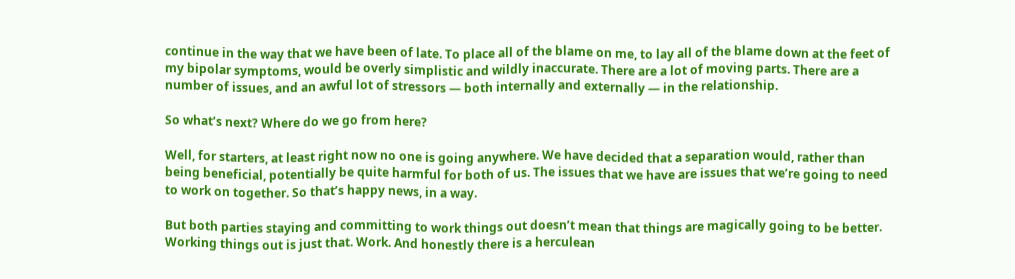continue in the way that we have been of late. To place all of the blame on me, to lay all of the blame down at the feet of my bipolar symptoms, would be overly simplistic and wildly inaccurate. There are a lot of moving parts. There are a number of issues, and an awful lot of stressors — both internally and externally — in the relationship.

So what’s next? Where do we go from here?

Well, for starters, at least right now no one is going anywhere. We have decided that a separation would, rather than being beneficial, potentially be quite harmful for both of us. The issues that we have are issues that we’re going to need to work on together. So that’s happy news, in a way.

But both parties staying and committing to work things out doesn’t mean that things are magically going to be better. Working things out is just that. Work. And honestly there is a herculean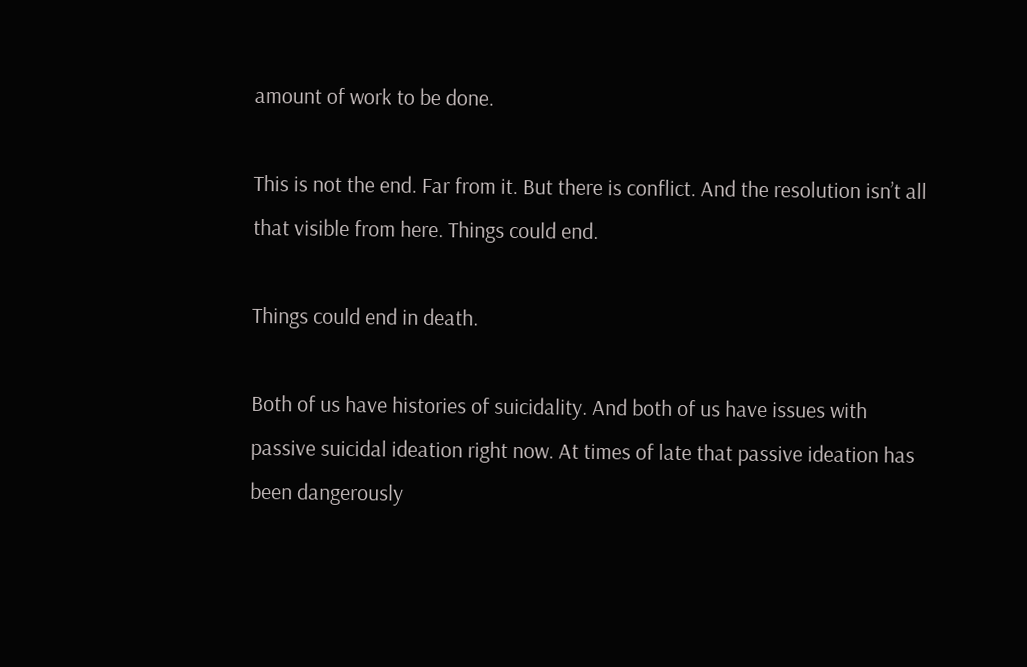amount of work to be done.

This is not the end. Far from it. But there is conflict. And the resolution isn’t all that visible from here. Things could end.

Things could end in death.

Both of us have histories of suicidality. And both of us have issues with passive suicidal ideation right now. At times of late that passive ideation has been dangerously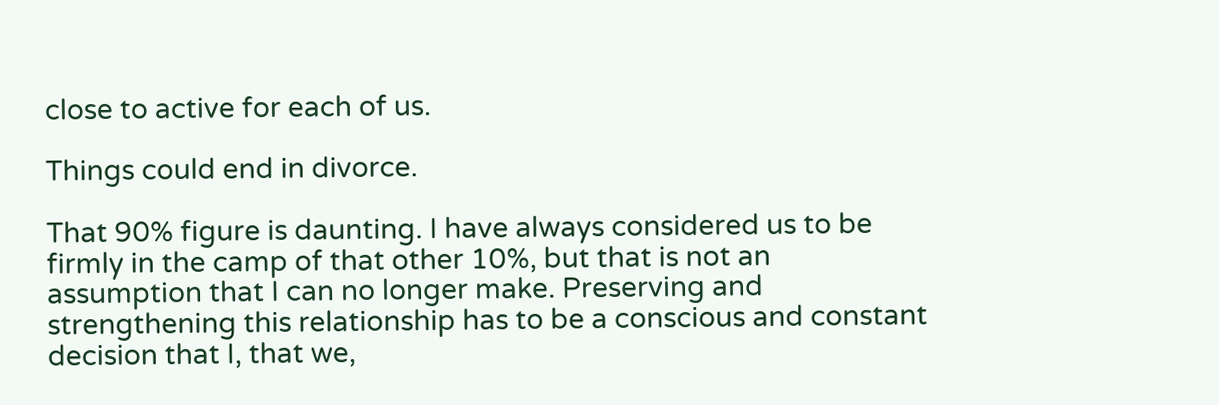close to active for each of us.

Things could end in divorce.

That 90% figure is daunting. I have always considered us to be firmly in the camp of that other 10%, but that is not an assumption that I can no longer make. Preserving and strengthening this relationship has to be a conscious and constant decision that I, that we,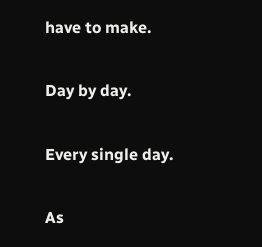have to make.

Day by day.

Every single day.

As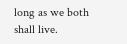long as we both shall live.